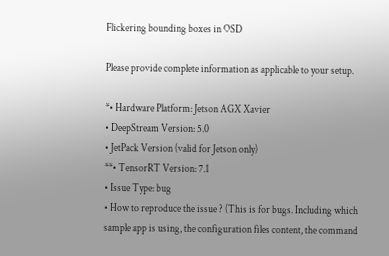Flickering bounding boxes in OSD

Please provide complete information as applicable to your setup.

*• Hardware Platform: Jetson AGX Xavier
• DeepStream Version: 5.0
• JetPack Version (valid for Jetson only)
**• TensorRT Version: 7.1
• Issue Type: bug
• How to reproduce the issue ? (This is for bugs. Including which sample app is using, the configuration files content, the command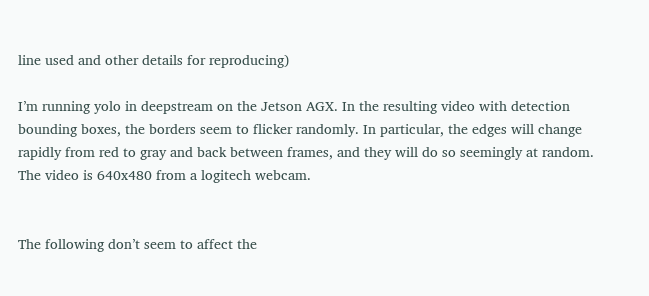line used and other details for reproducing)

I’m running yolo in deepstream on the Jetson AGX. In the resulting video with detection bounding boxes, the borders seem to flicker randomly. In particular, the edges will change rapidly from red to gray and back between frames, and they will do so seemingly at random. The video is 640x480 from a logitech webcam.


The following don’t seem to affect the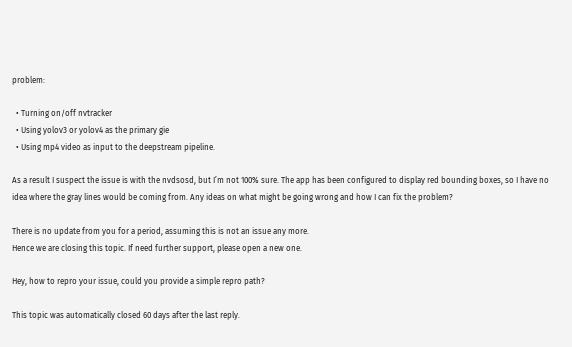problem:

  • Turning on/off nvtracker
  • Using yolov3 or yolov4 as the primary gie
  • Using mp4 video as input to the deepstream pipeline.

As a result I suspect the issue is with the nvdsosd, but I’m not 100% sure. The app has been configured to display red bounding boxes, so I have no idea where the gray lines would be coming from. Any ideas on what might be going wrong and how I can fix the problem?

There is no update from you for a period, assuming this is not an issue any more.
Hence we are closing this topic. If need further support, please open a new one.

Hey, how to repro your issue, could you provide a simple repro path?

This topic was automatically closed 60 days after the last reply.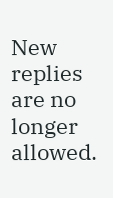New replies are no longer allowed.